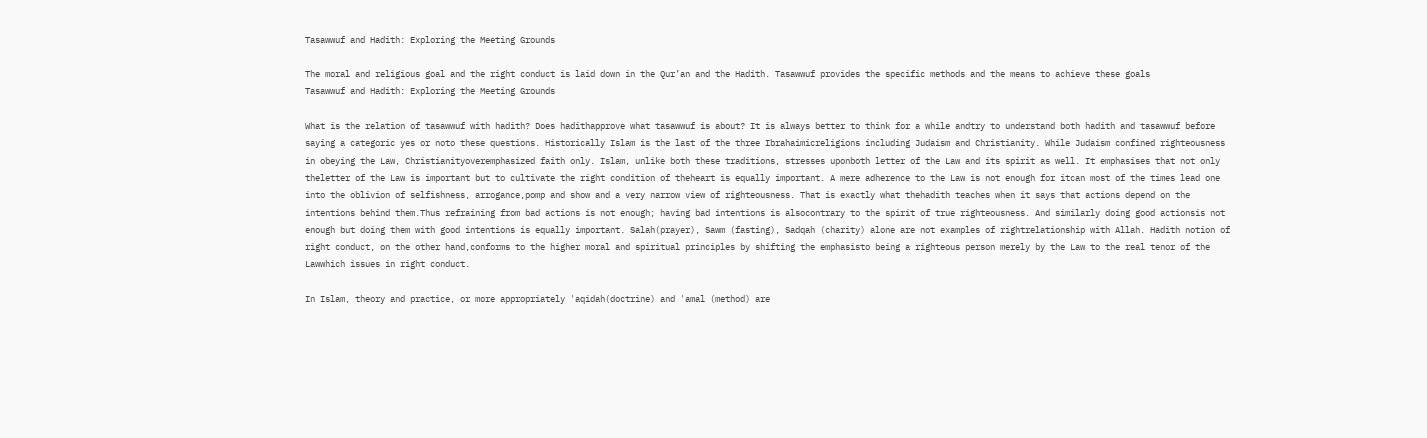Tasawwuf and Hadith: Exploring the Meeting Grounds

The moral and religious goal and the right conduct is laid down in the Qur’an and the Hadith. Tasawwuf provides the specific methods and the means to achieve these goals
Tasawwuf and Hadith: Exploring the Meeting Grounds

What is the relation of tasawwuf with hadith? Does hadithapprove what tasawwuf is about? It is always better to think for a while andtry to understand both hadith and tasawwuf before saying a categoric yes or noto these questions. Historically Islam is the last of the three Ibrahaimicreligions including Judaism and Christianity. While Judaism confined righteousness in obeying the Law, Christianityoveremphasized faith only. Islam, unlike both these traditions, stresses uponboth letter of the Law and its spirit as well. It emphasises that not only theletter of the Law is important but to cultivate the right condition of theheart is equally important. A mere adherence to the Law is not enough for itcan most of the times lead one into the oblivion of selfishness, arrogance,pomp and show and a very narrow view of righteousness. That is exactly what thehadith teaches when it says that actions depend on the intentions behind them.Thus refraining from bad actions is not enough; having bad intentions is alsocontrary to the spirit of true righteousness. And similarly doing good actionsis not enough but doing them with good intentions is equally important. Salah(prayer), Sawm (fasting), Sadqah (charity) alone are not examples of rightrelationship with Allah. Hadith notion of right conduct, on the other hand,conforms to the higher moral and spiritual principles by shifting the emphasisto being a righteous person merely by the Law to the real tenor of the Lawwhich issues in right conduct.

In Islam, theory and practice, or more appropriately 'aqidah(doctrine) and 'amal (method) are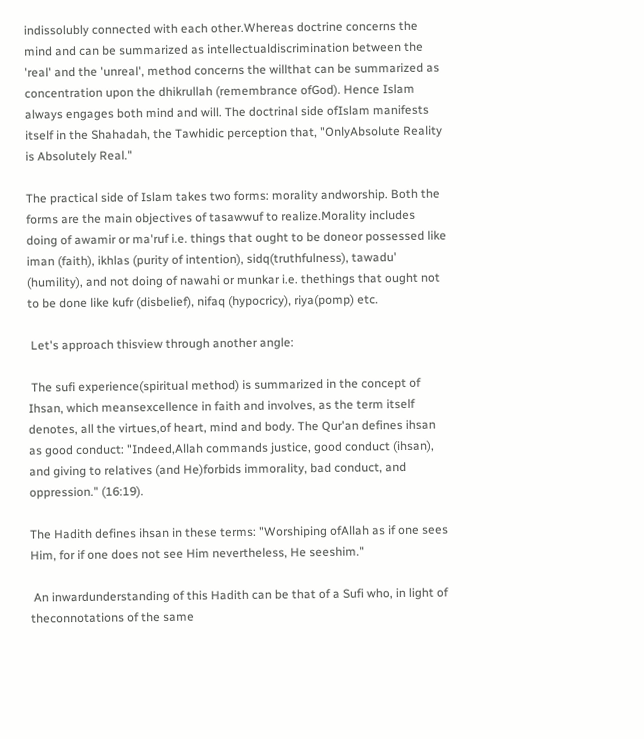indissolubly connected with each other.Whereas doctrine concerns the mind and can be summarized as intellectualdiscrimination between the 'real' and the 'unreal', method concerns the willthat can be summarized as concentration upon the dhikrullah (remembrance ofGod). Hence Islam always engages both mind and will. The doctrinal side ofIslam manifests itself in the Shahadah, the Tawhidic perception that, "OnlyAbsolute Reality is Absolutely Real."

The practical side of Islam takes two forms: morality andworship. Both the forms are the main objectives of tasawwuf to realize.Morality includes doing of awamir or ma'ruf i.e. things that ought to be doneor possessed like iman (faith), ikhlas (purity of intention), sidq(truthfulness), tawadu' (humility), and not doing of nawahi or munkar i.e. thethings that ought not to be done like kufr (disbelief), nifaq (hypocricy), riya(pomp) etc.

 Let's approach thisview through another angle:

 The sufi experience(spiritual method) is summarized in the concept of Ihsan, which meansexcellence in faith and involves, as the term itself denotes, all the virtues,of heart, mind and body. The Qur'an defines ihsan as good conduct: "Indeed,Allah commands justice, good conduct (ihsan), and giving to relatives (and He)forbids immorality, bad conduct, and oppression." (16:19).

The Hadith defines ihsan in these terms: "Worshiping ofAllah as if one sees Him, for if one does not see Him nevertheless, He seeshim."

 An inwardunderstanding of this Hadith can be that of a Sufi who, in light of theconnotations of the same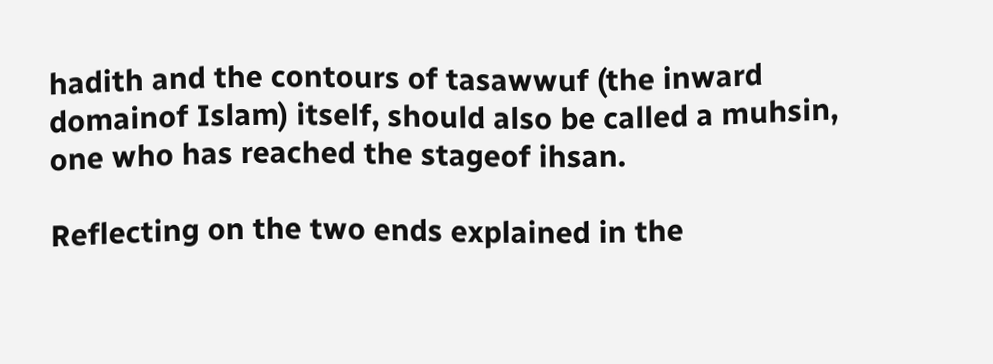hadith and the contours of tasawwuf (the inward domainof Islam) itself, should also be called a muhsin, one who has reached the stageof ihsan.

Reflecting on the two ends explained in the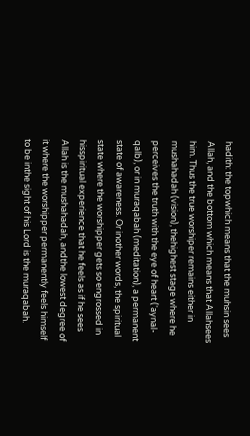hadith: the topwhich means that the muhsin sees Allah, and the bottom which means that Allahsees him. Thus the true worshiper remains either in mushahadah (vision), thehighest stage where he perceives the truth with the eye of heart ('aynal-qalb), or in muraqabah (meditation), a permanent state of awareness. Or inother words, the spiritual state where the worshipper gets so engrossed in hisspiritual experience that he feels as if he sees Allah is the mushahadah, andthe lowest degree of it where the worshipper permanently feels himself to be inthe sight of his Lord is the muraqabah.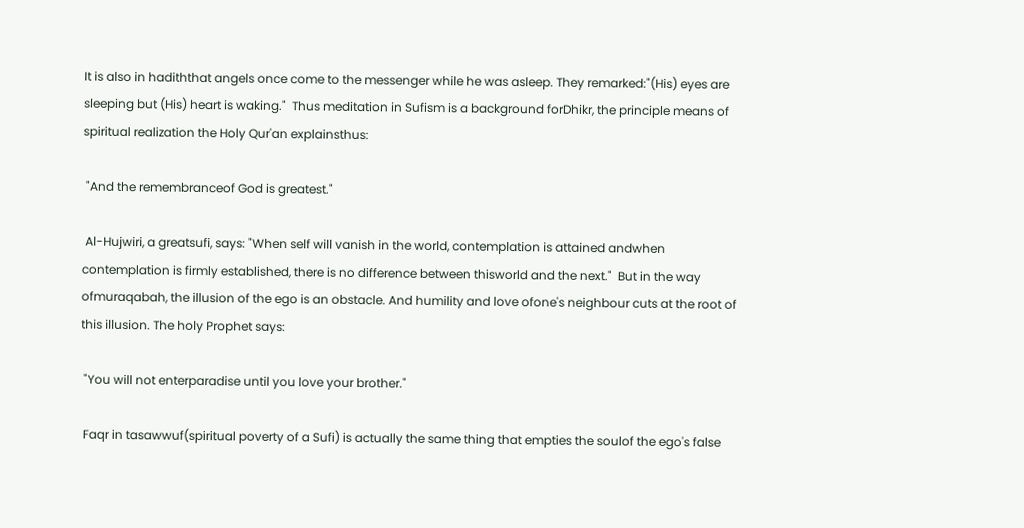It is also in hadiththat angels once come to the messenger while he was asleep. They remarked:"(His) eyes are sleeping but (His) heart is waking."  Thus meditation in Sufism is a background forDhikr, the principle means of spiritual realization the Holy Qur'an explainsthus:

 "And the remembranceof God is greatest."

 Al-Hujwiri, a greatsufi, says: "When self will vanish in the world, contemplation is attained andwhen contemplation is firmly established, there is no difference between thisworld and the next."  But in the way ofmuraqabah, the illusion of the ego is an obstacle. And humility and love ofone's neighbour cuts at the root of this illusion. The holy Prophet says:

 "You will not enterparadise until you love your brother."

 Faqr in tasawwuf(spiritual poverty of a Sufi) is actually the same thing that empties the soulof the ego's false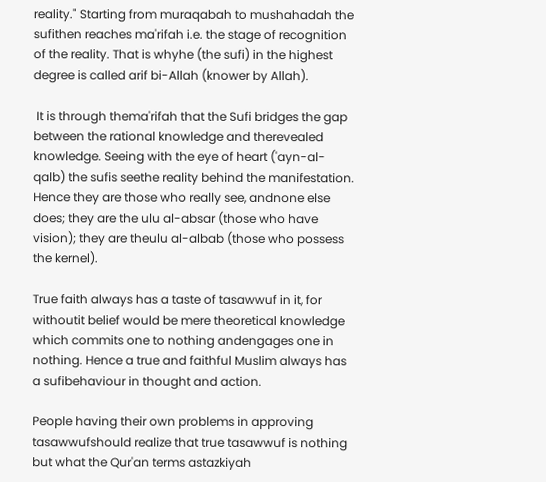reality." Starting from muraqabah to mushahadah the sufithen reaches ma'rifah i.e. the stage of recognition of the reality. That is whyhe (the sufi) in the highest degree is called arif bi-Allah (knower by Allah).

 It is through thema'rifah that the Sufi bridges the gap between the rational knowledge and therevealed knowledge. Seeing with the eye of heart ('ayn-al-qalb) the sufis seethe reality behind the manifestation. Hence they are those who really see, andnone else does; they are the ulu al-absar (those who have vision); they are theulu al-albab (those who possess the kernel).

True faith always has a taste of tasawwuf in it, for withoutit belief would be mere theoretical knowledge which commits one to nothing andengages one in nothing. Hence a true and faithful Muslim always has a sufibehaviour in thought and action.

People having their own problems in approving tasawwufshould realize that true tasawwuf is nothing but what the Qur'an terms astazkiyah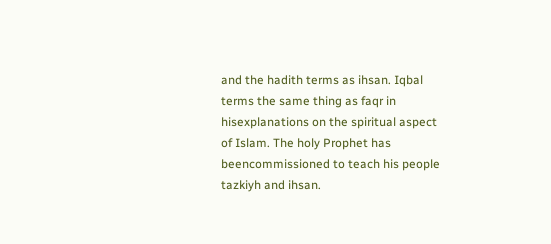and the hadith terms as ihsan. Iqbal terms the same thing as faqr in hisexplanations on the spiritual aspect of Islam. The holy Prophet has beencommissioned to teach his people tazkiyh and ihsan.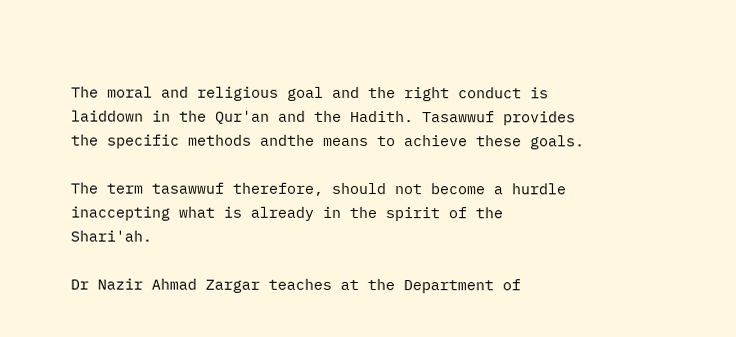The moral and religious goal and the right conduct is laiddown in the Qur'an and the Hadith. Tasawwuf provides the specific methods andthe means to achieve these goals.

The term tasawwuf therefore, should not become a hurdle inaccepting what is already in the spirit of the Shari'ah.

Dr Nazir Ahmad Zargar teaches at the Department of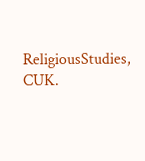ReligiousStudies, CUK.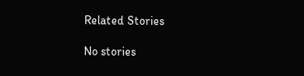Related Stories

No stories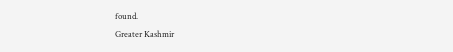found.
Greater Kashmir